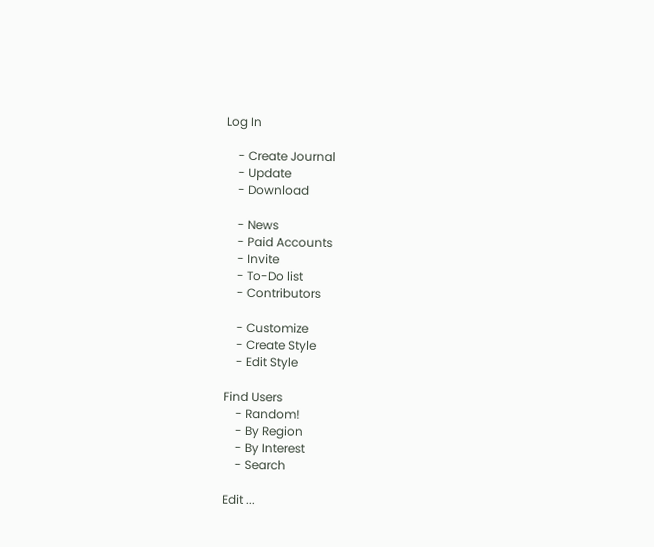Log In

    - Create Journal
    - Update
    - Download

    - News
    - Paid Accounts
    - Invite
    - To-Do list
    - Contributors

    - Customize
    - Create Style
    - Edit Style

Find Users
    - Random!
    - By Region
    - By Interest
    - Search

Edit ...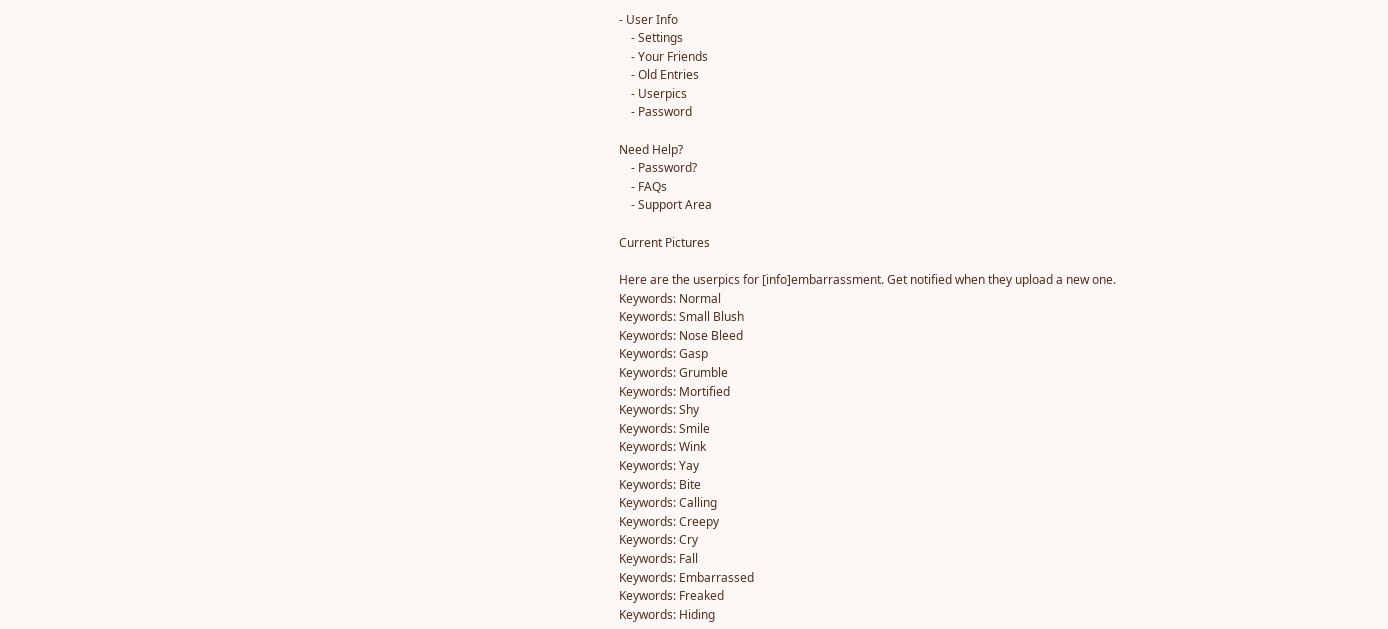- User Info
    - Settings
    - Your Friends
    - Old Entries
    - Userpics
    - Password

Need Help?
    - Password?
    - FAQs
    - Support Area

Current Pictures

Here are the userpics for [info]embarrassment. Get notified when they upload a new one.
Keywords: Normal
Keywords: Small Blush
Keywords: Nose Bleed
Keywords: Gasp
Keywords: Grumble
Keywords: Mortified
Keywords: Shy
Keywords: Smile
Keywords: Wink
Keywords: Yay
Keywords: Bite
Keywords: Calling
Keywords: Creepy
Keywords: Cry
Keywords: Fall
Keywords: Embarrassed
Keywords: Freaked
Keywords: Hiding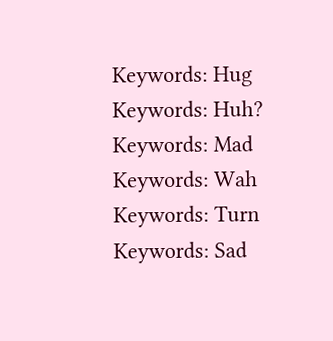Keywords: Hug
Keywords: Huh?
Keywords: Mad
Keywords: Wah
Keywords: Turn
Keywords: Sad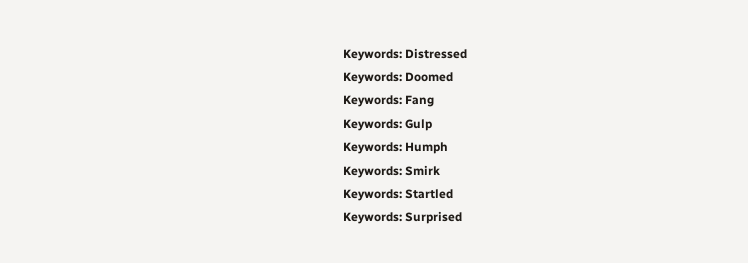Keywords: Distressed
Keywords: Doomed
Keywords: Fang
Keywords: Gulp
Keywords: Humph
Keywords: Smirk
Keywords: Startled
Keywords: Surprised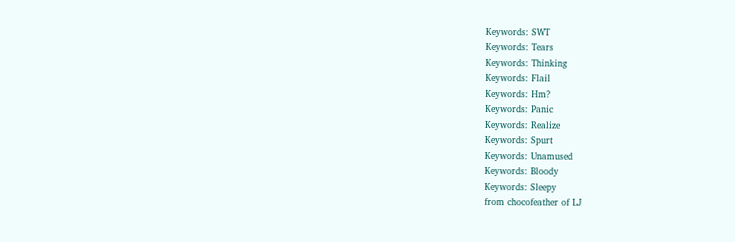Keywords: SWT
Keywords: Tears
Keywords: Thinking
Keywords: Flail
Keywords: Hm?
Keywords: Panic
Keywords: Realize
Keywords: Spurt
Keywords: Unamused
Keywords: Bloody
Keywords: Sleepy
from chocofeather of LJ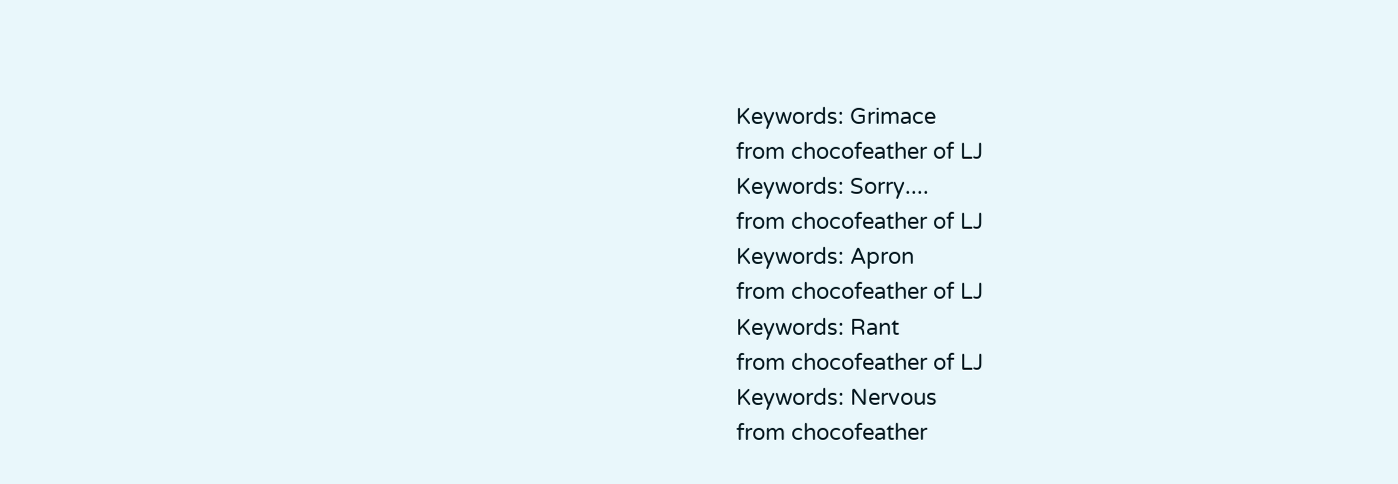Keywords: Grimace
from chocofeather of LJ
Keywords: Sorry....
from chocofeather of LJ
Keywords: Apron
from chocofeather of LJ
Keywords: Rant
from chocofeather of LJ
Keywords: Nervous
from chocofeather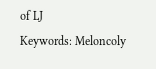of LJ
Keywords: Meloncoly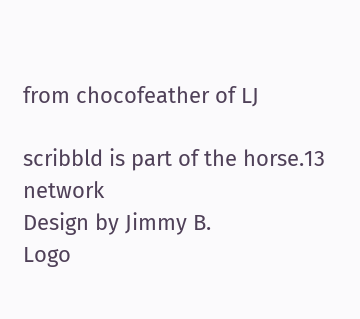from chocofeather of LJ

scribbld is part of the horse.13 network
Design by Jimmy B.
Logo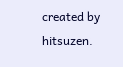created by hitsuzen.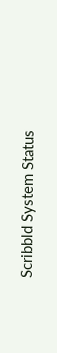Scribbld System Status